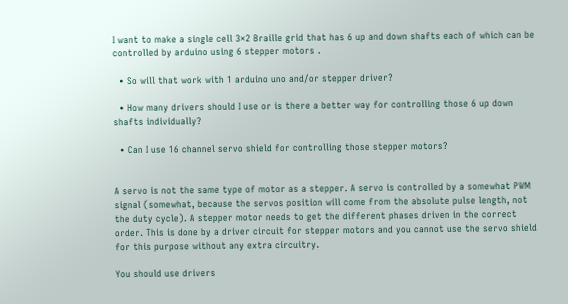I want to make a single cell 3×2 Braille grid that has 6 up and down shafts each of which can be controlled by arduino using 6 stepper motors .

  • So will that work with 1 arduino uno and/or stepper driver?

  • How many drivers should I use or is there a better way for controlling those 6 up down shafts individually?

  • Can I use 16 channel servo shield for controlling those stepper motors?


A servo is not the same type of motor as a stepper. A servo is controlled by a somewhat PWM signal (somewhat, because the servos position will come from the absolute pulse length, not the duty cycle). A stepper motor needs to get the different phases driven in the correct order. This is done by a driver circuit for stepper motors and you cannot use the servo shield for this purpose without any extra circuitry.

You should use drivers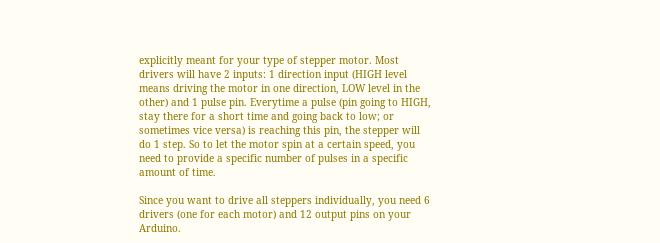explicitly meant for your type of stepper motor. Most drivers will have 2 inputs: 1 direction input (HIGH level means driving the motor in one direction, LOW level in the other) and 1 pulse pin. Everytime a pulse (pin going to HIGH, stay there for a short time and going back to low; or sometimes vice versa) is reaching this pin, the stepper will do 1 step. So to let the motor spin at a certain speed, you need to provide a specific number of pulses in a specific amount of time.

Since you want to drive all steppers individually, you need 6 drivers (one for each motor) and 12 output pins on your Arduino.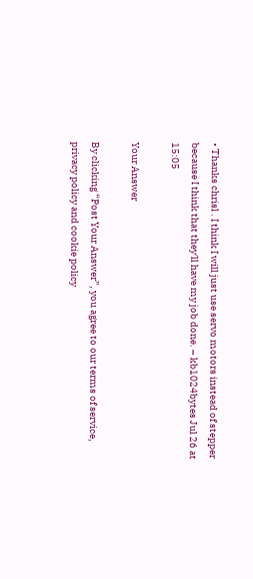• Thanks chrisl . I think I will just use servo motors instead of stepper because I think that they'll have my job done. – kb1024bytes Jul 26 at 15:05

Your Answer

By clicking “Post Your Answer”, you agree to our terms of service, privacy policy and cookie policy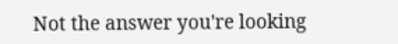Not the answer you're looking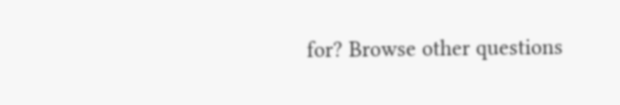for? Browse other questions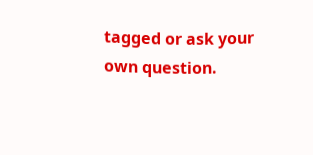tagged or ask your own question.